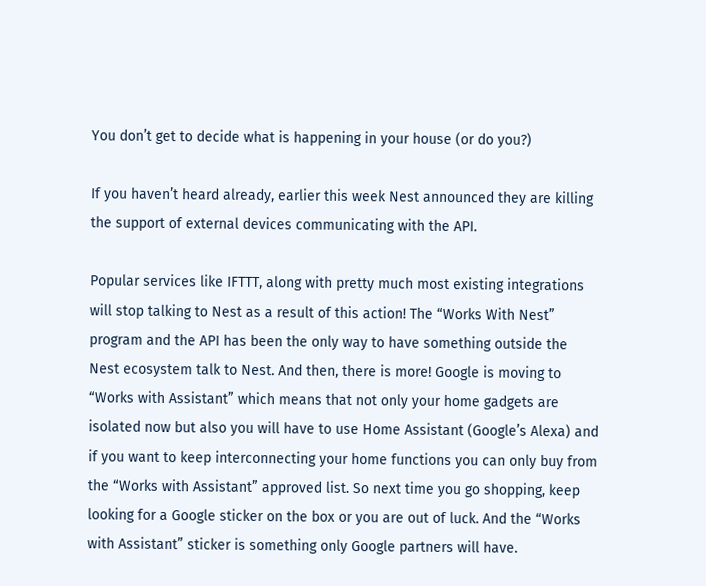You don’t get to decide what is happening in your house (or do you?)

If you haven’t heard already, earlier this week Nest announced they are killing the support of external devices communicating with the API.

Popular services like IFTTT, along with pretty much most existing integrations will stop talking to Nest as a result of this action! The “Works With Nest” program and the API has been the only way to have something outside the Nest ecosystem talk to Nest. And then, there is more! Google is moving to “Works with Assistant” which means that not only your home gadgets are isolated now but also you will have to use Home Assistant (Google’s Alexa) and if you want to keep interconnecting your home functions you can only buy from the “Works with Assistant” approved list. So next time you go shopping, keep looking for a Google sticker on the box or you are out of luck. And the “Works with Assistant” sticker is something only Google partners will have.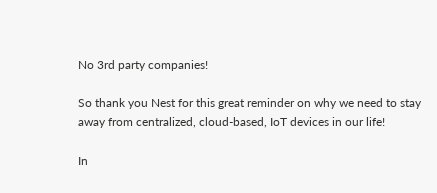No 3rd party companies!

So thank you Nest for this great reminder on why we need to stay away from centralized, cloud-based, IoT devices in our life!

In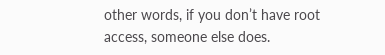other words, if you don’t have root access, someone else does.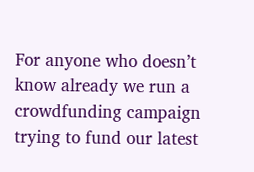For anyone who doesn’t know already we run a crowdfunding campaign trying to fund our latest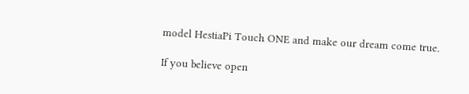model HestiaPi Touch ONE and make our dream come true.

If you believe open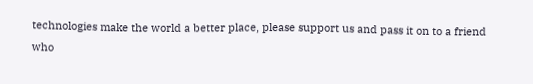technologies make the world a better place, please support us and pass it on to a friend who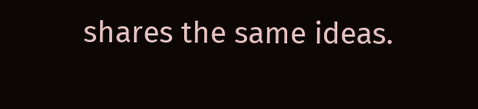shares the same ideas.